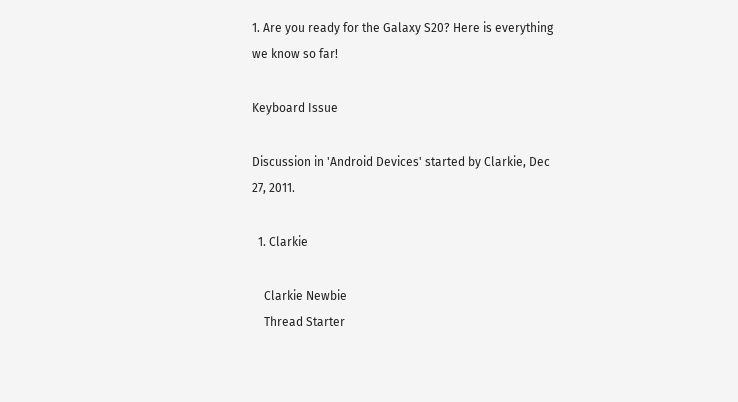1. Are you ready for the Galaxy S20? Here is everything we know so far!

Keyboard Issue

Discussion in 'Android Devices' started by Clarkie, Dec 27, 2011.

  1. Clarkie

    Clarkie Newbie
    Thread Starter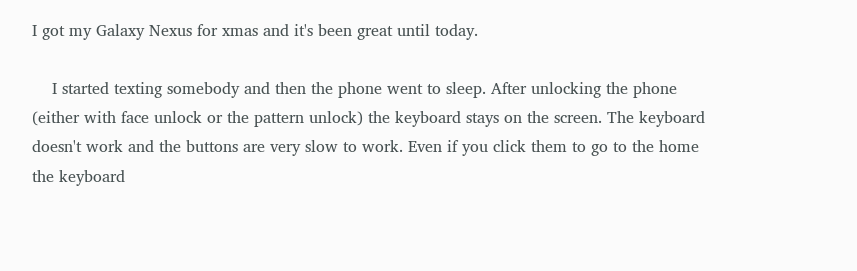I got my Galaxy Nexus for xmas and it's been great until today.

    I started texting somebody and then the phone went to sleep. After unlocking the phone (either with face unlock or the pattern unlock) the keyboard stays on the screen. The keyboard doesn't work and the buttons are very slow to work. Even if you click them to go to the home the keyboard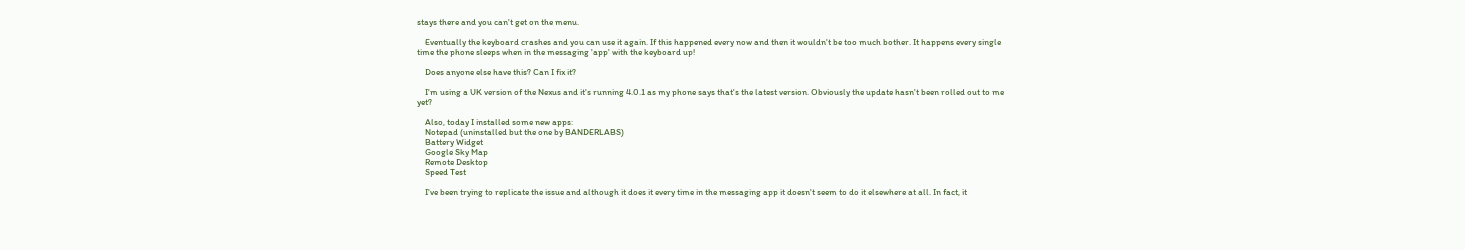stays there and you can't get on the menu.

    Eventually the keyboard crashes and you can use it again. If this happened every now and then it wouldn't be too much bother. It happens every single time the phone sleeps when in the messaging 'app' with the keyboard up!

    Does anyone else have this? Can I fix it?

    I'm using a UK version of the Nexus and it's running 4.0.1 as my phone says that's the latest version. Obviously the update hasn't been rolled out to me yet?

    Also, today I installed some new apps:
    Notepad (uninstalled but the one by BANDERLABS)
    Battery Widget
    Google Sky Map
    Remote Desktop
    Speed Test

    I've been trying to replicate the issue and although it does it every time in the messaging app it doesn't seem to do it elsewhere at all. In fact, it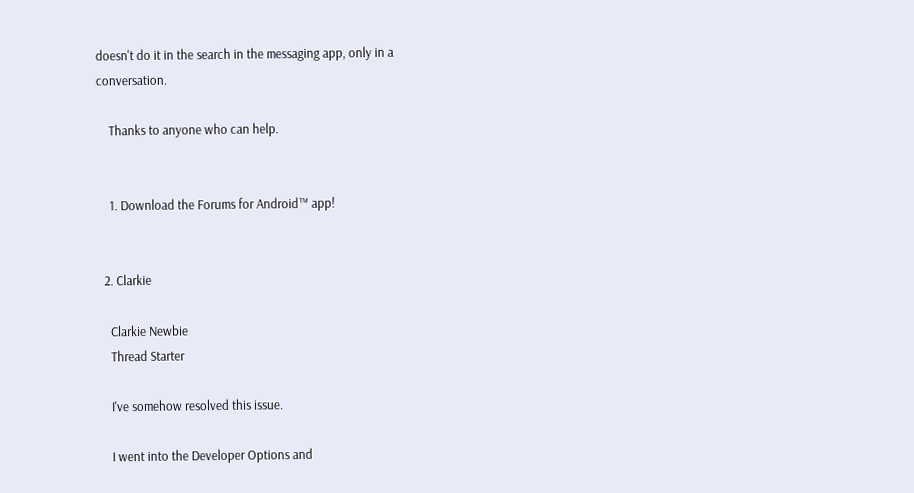doesn't do it in the search in the messaging app, only in a conversation.

    Thanks to anyone who can help.


    1. Download the Forums for Android™ app!


  2. Clarkie

    Clarkie Newbie
    Thread Starter

    I've somehow resolved this issue.

    I went into the Developer Options and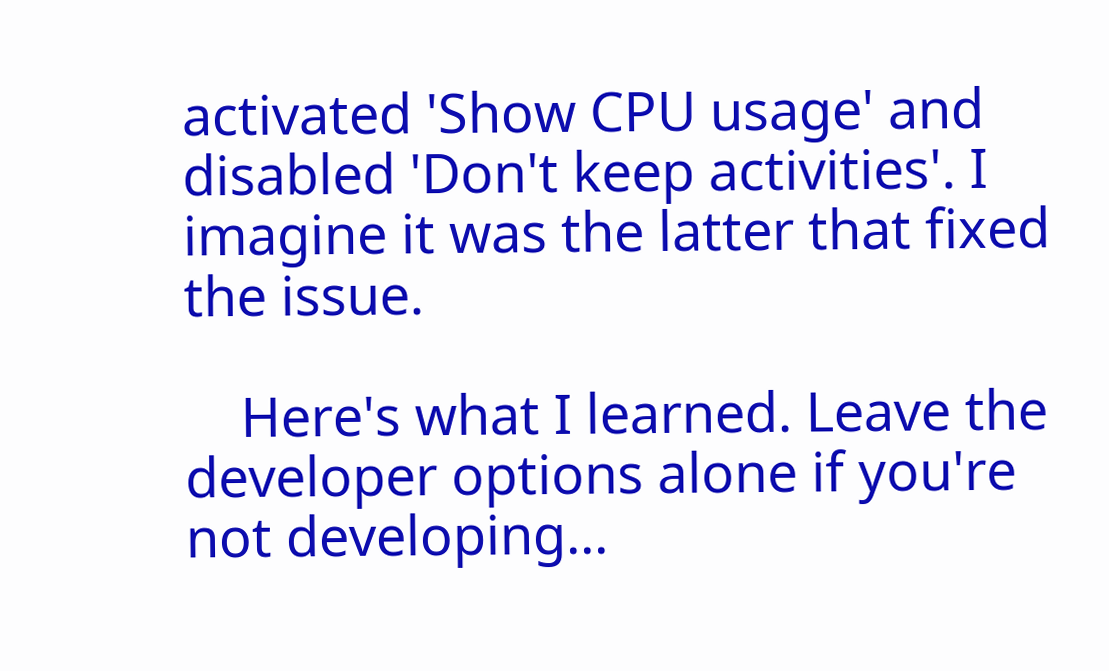activated 'Show CPU usage' and disabled 'Don't keep activities'. I imagine it was the latter that fixed the issue.

    Here's what I learned. Leave the developer options alone if you're not developing...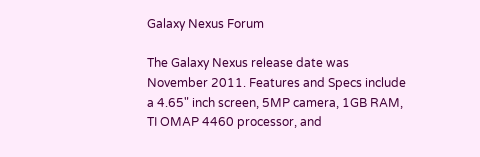Galaxy Nexus Forum

The Galaxy Nexus release date was November 2011. Features and Specs include a 4.65" inch screen, 5MP camera, 1GB RAM, TI OMAP 4460 processor, and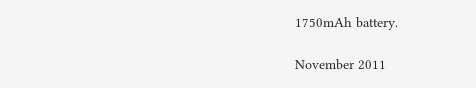1750mAh battery.

November 2011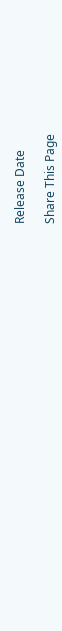Release Date

Share This Page